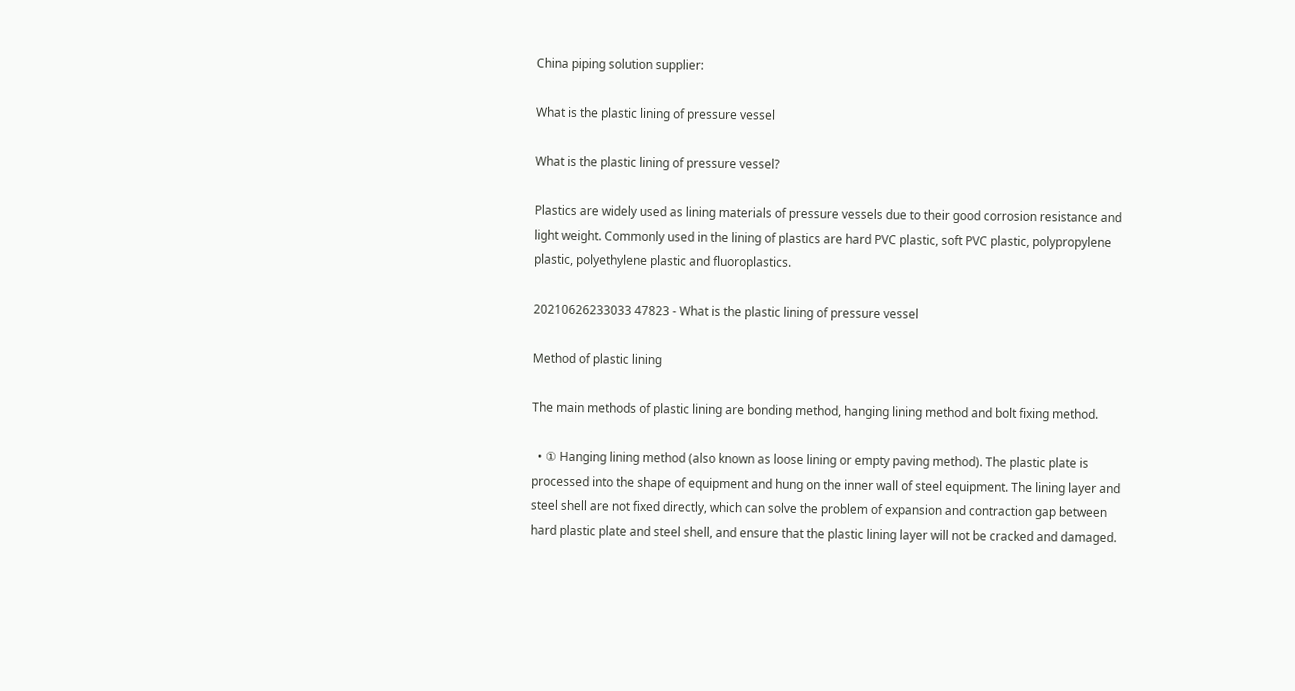China piping solution supplier:

What is the plastic lining of pressure vessel

What is the plastic lining of pressure vessel?

Plastics are widely used as lining materials of pressure vessels due to their good corrosion resistance and light weight. Commonly used in the lining of plastics are hard PVC plastic, soft PVC plastic, polypropylene plastic, polyethylene plastic and fluoroplastics.

20210626233033 47823 - What is the plastic lining of pressure vessel

Method of plastic lining

The main methods of plastic lining are bonding method, hanging lining method and bolt fixing method.

  • ① Hanging lining method (also known as loose lining or empty paving method). The plastic plate is processed into the shape of equipment and hung on the inner wall of steel equipment. The lining layer and steel shell are not fixed directly, which can solve the problem of expansion and contraction gap between hard plastic plate and steel shell, and ensure that the plastic lining layer will not be cracked and damaged.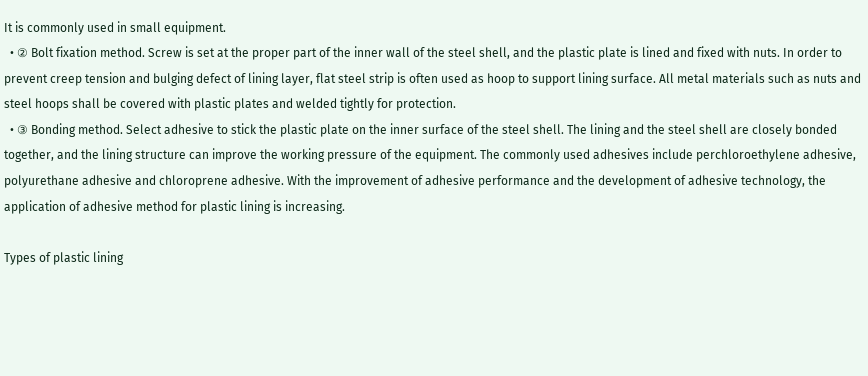It is commonly used in small equipment.
  • ② Bolt fixation method. Screw is set at the proper part of the inner wall of the steel shell, and the plastic plate is lined and fixed with nuts. In order to prevent creep tension and bulging defect of lining layer, flat steel strip is often used as hoop to support lining surface. All metal materials such as nuts and steel hoops shall be covered with plastic plates and welded tightly for protection.
  • ③ Bonding method. Select adhesive to stick the plastic plate on the inner surface of the steel shell. The lining and the steel shell are closely bonded together, and the lining structure can improve the working pressure of the equipment. The commonly used adhesives include perchloroethylene adhesive, polyurethane adhesive and chloroprene adhesive. With the improvement of adhesive performance and the development of adhesive technology, the application of adhesive method for plastic lining is increasing.

Types of plastic lining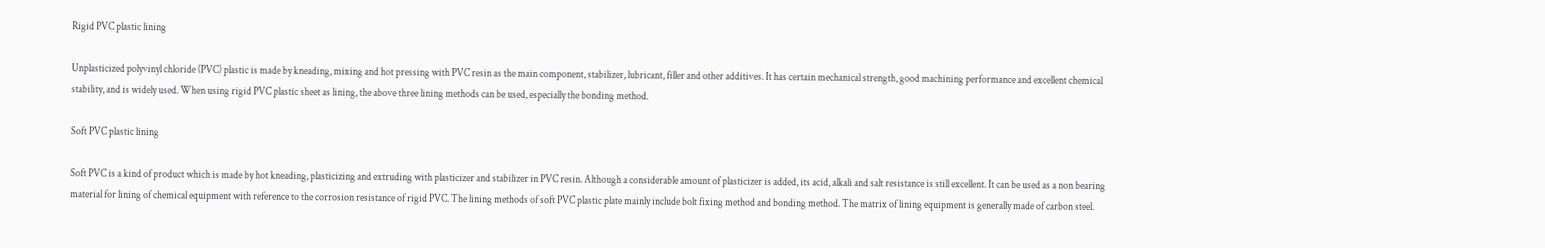Rigid PVC plastic lining

Unplasticized polyvinyl chloride (PVC) plastic is made by kneading, mixing and hot pressing with PVC resin as the main component, stabilizer, lubricant, filler and other additives. It has certain mechanical strength, good machining performance and excellent chemical stability, and is widely used. When using rigid PVC plastic sheet as lining, the above three lining methods can be used, especially the bonding method.

Soft PVC plastic lining

Soft PVC is a kind of product which is made by hot kneading, plasticizing and extruding with plasticizer and stabilizer in PVC resin. Although a considerable amount of plasticizer is added, its acid, alkali and salt resistance is still excellent. It can be used as a non bearing material for lining of chemical equipment with reference to the corrosion resistance of rigid PVC. The lining methods of soft PVC plastic plate mainly include bolt fixing method and bonding method. The matrix of lining equipment is generally made of carbon steel.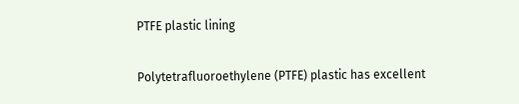PTFE plastic lining

Polytetrafluoroethylene (PTFE) plastic has excellent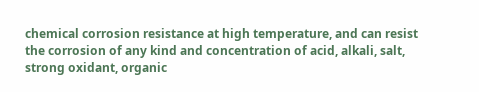chemical corrosion resistance at high temperature, and can resist the corrosion of any kind and concentration of acid, alkali, salt, strong oxidant, organic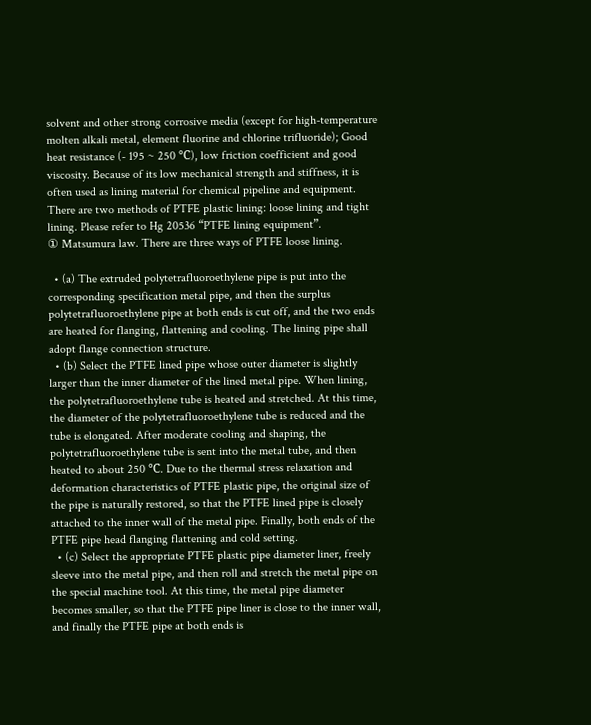solvent and other strong corrosive media (except for high-temperature molten alkali metal, element fluorine and chlorine trifluoride); Good heat resistance (- 195 ~ 250 ℃), low friction coefficient and good viscosity. Because of its low mechanical strength and stiffness, it is often used as lining material for chemical pipeline and equipment. There are two methods of PTFE plastic lining: loose lining and tight lining. Please refer to Hg 20536 “PTFE lining equipment”.
① Matsumura law. There are three ways of PTFE loose lining.

  • (a) The extruded polytetrafluoroethylene pipe is put into the corresponding specification metal pipe, and then the surplus polytetrafluoroethylene pipe at both ends is cut off, and the two ends are heated for flanging, flattening and cooling. The lining pipe shall adopt flange connection structure.
  • (b) Select the PTFE lined pipe whose outer diameter is slightly larger than the inner diameter of the lined metal pipe. When lining, the polytetrafluoroethylene tube is heated and stretched. At this time, the diameter of the polytetrafluoroethylene tube is reduced and the tube is elongated. After moderate cooling and shaping, the polytetrafluoroethylene tube is sent into the metal tube, and then heated to about 250 ℃. Due to the thermal stress relaxation and deformation characteristics of PTFE plastic pipe, the original size of the pipe is naturally restored, so that the PTFE lined pipe is closely attached to the inner wall of the metal pipe. Finally, both ends of the PTFE pipe head flanging flattening and cold setting.
  • (c) Select the appropriate PTFE plastic pipe diameter liner, freely sleeve into the metal pipe, and then roll and stretch the metal pipe on the special machine tool. At this time, the metal pipe diameter becomes smaller, so that the PTFE pipe liner is close to the inner wall, and finally the PTFE pipe at both ends is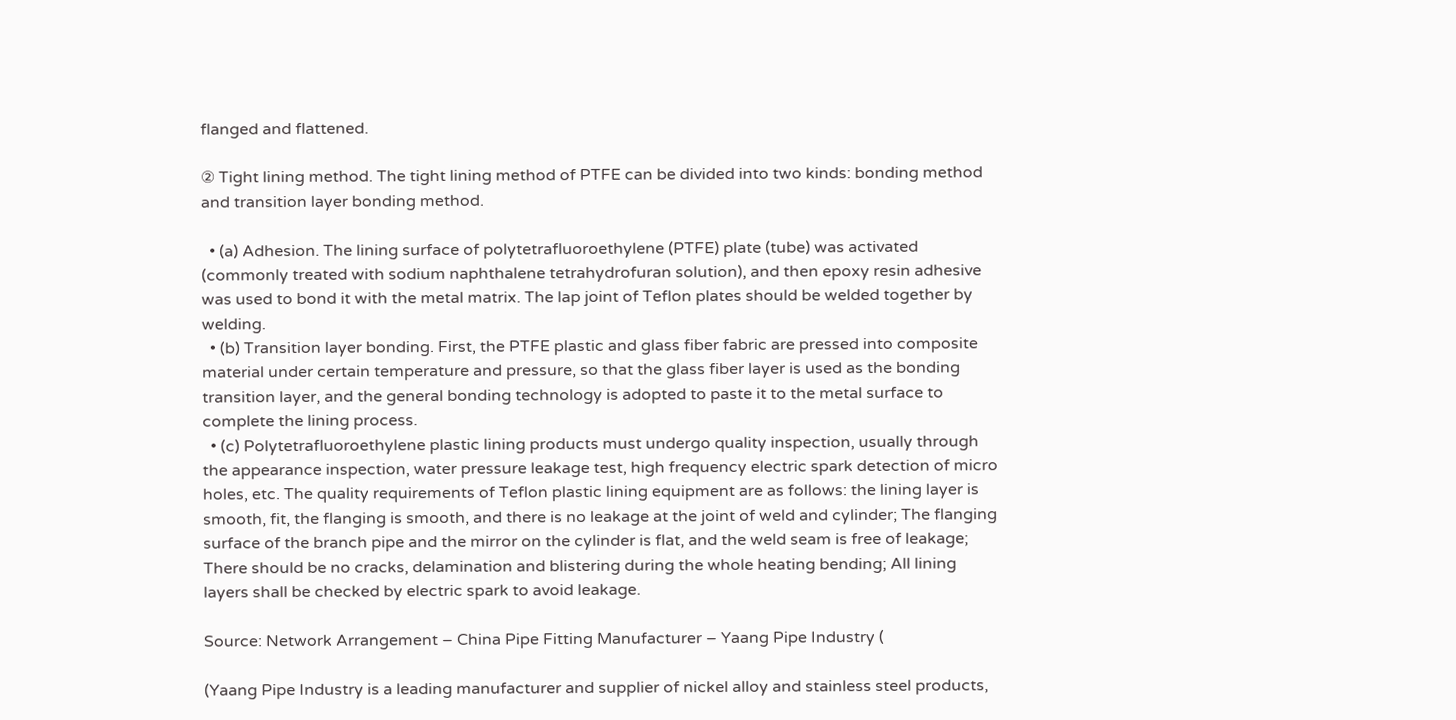flanged and flattened.

② Tight lining method. The tight lining method of PTFE can be divided into two kinds: bonding method and transition layer bonding method.

  • (a) Adhesion. The lining surface of polytetrafluoroethylene (PTFE) plate (tube) was activated (commonly treated with sodium naphthalene tetrahydrofuran solution), and then epoxy resin adhesive was used to bond it with the metal matrix. The lap joint of Teflon plates should be welded together by welding.
  • (b) Transition layer bonding. First, the PTFE plastic and glass fiber fabric are pressed into composite material under certain temperature and pressure, so that the glass fiber layer is used as the bonding transition layer, and the general bonding technology is adopted to paste it to the metal surface to complete the lining process.
  • (c) Polytetrafluoroethylene plastic lining products must undergo quality inspection, usually through the appearance inspection, water pressure leakage test, high frequency electric spark detection of micro holes, etc. The quality requirements of Teflon plastic lining equipment are as follows: the lining layer is smooth, fit, the flanging is smooth, and there is no leakage at the joint of weld and cylinder; The flanging surface of the branch pipe and the mirror on the cylinder is flat, and the weld seam is free of leakage; There should be no cracks, delamination and blistering during the whole heating bending; All lining layers shall be checked by electric spark to avoid leakage.

Source: Network Arrangement – China Pipe Fitting Manufacturer – Yaang Pipe Industry (

(Yaang Pipe Industry is a leading manufacturer and supplier of nickel alloy and stainless steel products,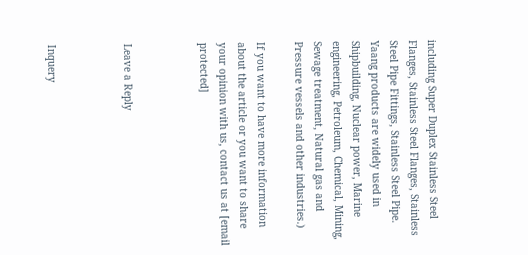including Super Duplex Stainless Steel Flanges, Stainless Steel Flanges, Stainless Steel Pipe Fittings, Stainless Steel Pipe. Yaang products are widely used in Shipbuilding, Nuclear power, Marine engineering, Petroleum, Chemical, Mining, Sewage treatment, Natural gas and Pressure vessels and other industries.)

If you want to have more information about the article or you want to share your opinion with us, contact us at [email protected]



Leave a Reply



Inquery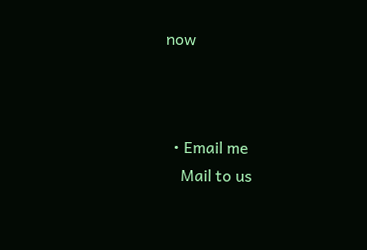now



  • Email me
    Mail to us